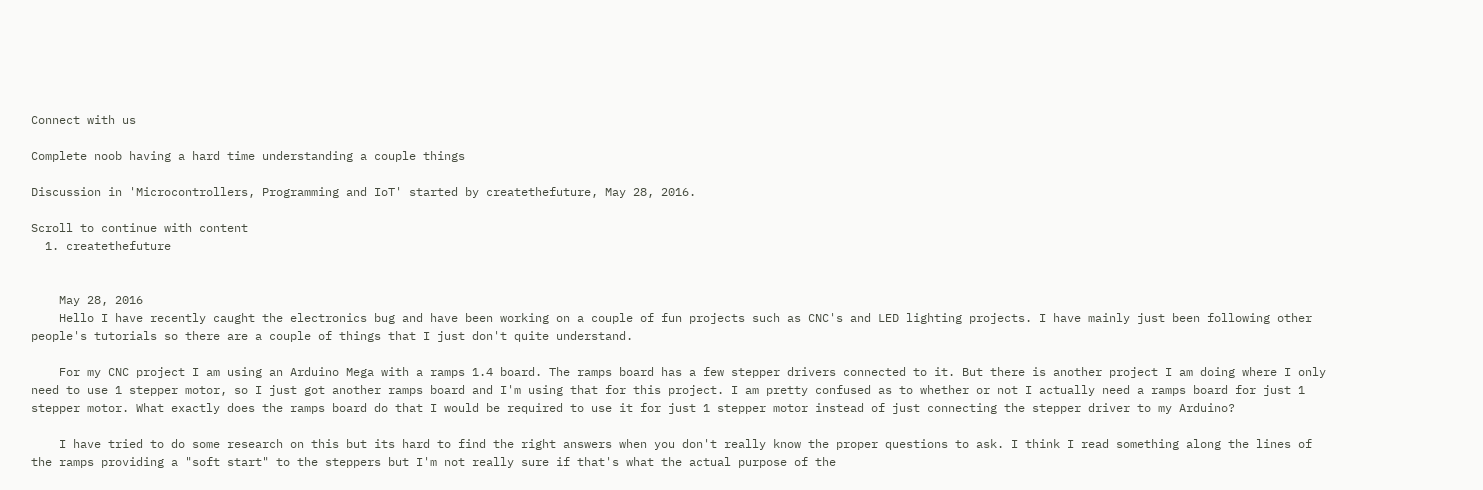Connect with us

Complete noob having a hard time understanding a couple things

Discussion in 'Microcontrollers, Programming and IoT' started by createthefuture, May 28, 2016.

Scroll to continue with content
  1. createthefuture


    May 28, 2016
    Hello I have recently caught the electronics bug and have been working on a couple of fun projects such as CNC's and LED lighting projects. I have mainly just been following other people's tutorials so there are a couple of things that I just don't quite understand.

    For my CNC project I am using an Arduino Mega with a ramps 1.4 board. The ramps board has a few stepper drivers connected to it. But there is another project I am doing where I only need to use 1 stepper motor, so I just got another ramps board and I'm using that for this project. I am pretty confused as to whether or not I actually need a ramps board for just 1 stepper motor. What exactly does the ramps board do that I would be required to use it for just 1 stepper motor instead of just connecting the stepper driver to my Arduino?

    I have tried to do some research on this but its hard to find the right answers when you don't really know the proper questions to ask. I think I read something along the lines of the ramps providing a "soft start" to the steppers but I'm not really sure if that's what the actual purpose of the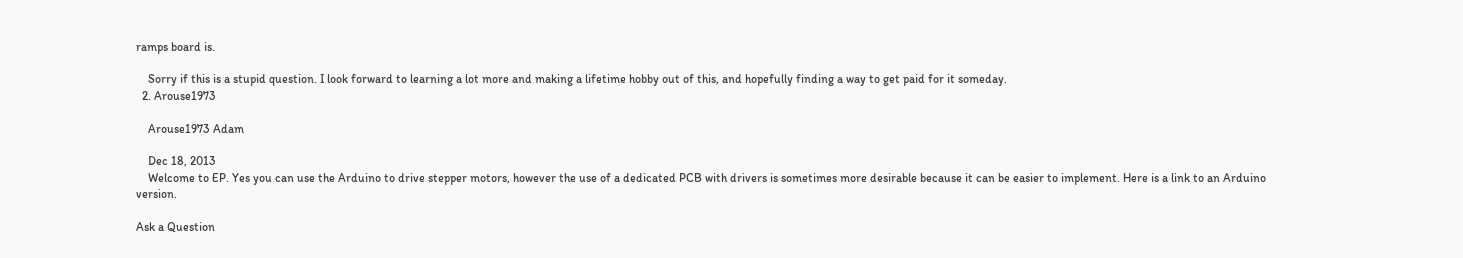ramps board is.

    Sorry if this is a stupid question. I look forward to learning a lot more and making a lifetime hobby out of this, and hopefully finding a way to get paid for it someday.
  2. Arouse1973

    Arouse1973 Adam

    Dec 18, 2013
    Welcome to EP. Yes you can use the Arduino to drive stepper motors, however the use of a dedicated PCB with drivers is sometimes more desirable because it can be easier to implement. Here is a link to an Arduino version.

Ask a Question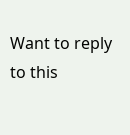Want to reply to this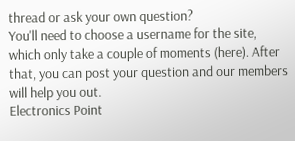thread or ask your own question?
You'll need to choose a username for the site, which only take a couple of moments (here). After that, you can post your question and our members will help you out.
Electronics Point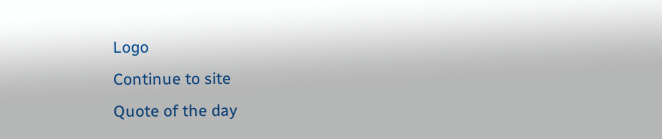Logo
Continue to site
Quote of the day